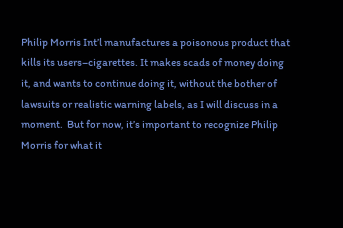Philip Morris Int’l manufactures a poisonous product that kills its users–cigarettes. It makes scads of money doing it, and wants to continue doing it, without the bother of lawsuits or realistic warning labels, as I will discuss in a moment.  But for now, it’s important to recognize Philip Morris for what it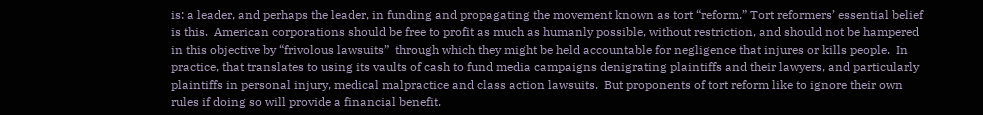is: a leader, and perhaps the leader, in funding and propagating the movement known as tort “reform.” Tort reformers’ essential belief is this.  American corporations should be free to profit as much as humanly possible, without restriction, and should not be hampered in this objective by “frivolous lawsuits”  through which they might be held accountable for negligence that injures or kills people.  In practice, that translates to using its vaults of cash to fund media campaigns denigrating plaintiffs and their lawyers, and particularly plaintiffs in personal injury, medical malpractice and class action lawsuits.  But proponents of tort reform like to ignore their own rules if doing so will provide a financial benefit.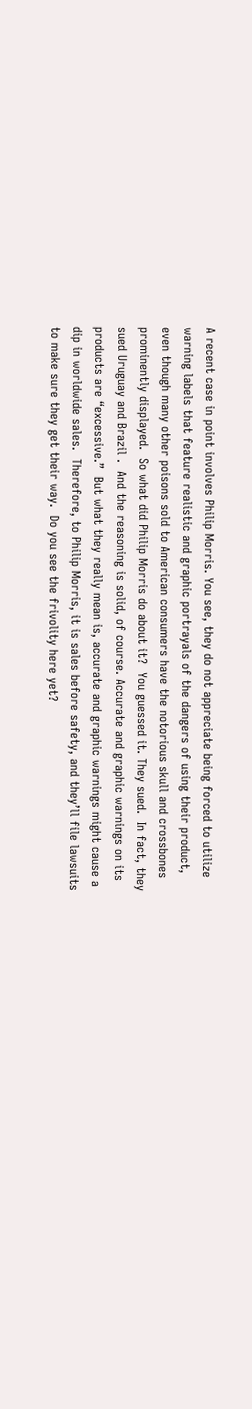A recent case in point involves Philip Morris. You see, they do not appreciate being forced to utilize warning labels that feature realistic and graphic portrayals of the dangers of using their product, even though many other poisons sold to American consumers have the notorious skull and crossbones prominently displayed.  So what did Philip Morris do about it?  You guessed it. They sued.  In fact, they sued Uruguay and Brazil .  And the reasoning is solid, of course. Accurate and graphic warnings on its products are “excessive.”  But what they really mean is, accurate and graphic warnings might cause a dip in worldwide sales.  Therefore, to Philip Morris, it is sales before safety, and they’ll file lawsuits to make sure they get their way.  Do you see the frivolity here yet?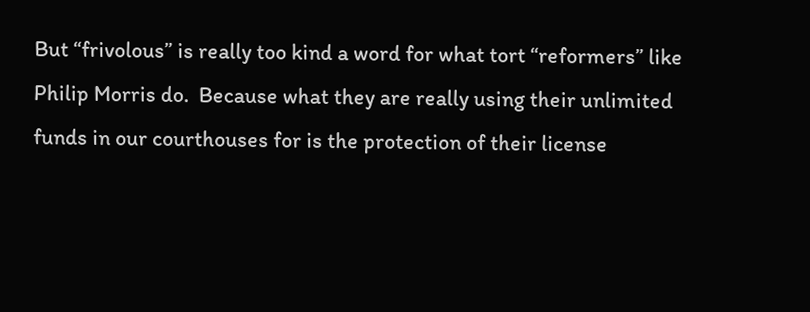But “frivolous” is really too kind a word for what tort “reformers” like Philip Morris do.  Because what they are really using their unlimited funds in our courthouses for is the protection of their license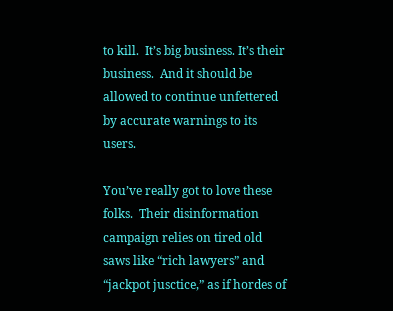to kill.  It’s big business. It’s their business.  And it should be allowed to continue unfettered by accurate warnings to its users.

You’ve really got to love these folks.  Their disinformation campaign relies on tired old saws like “rich lawyers” and “jackpot jusctice,” as if hordes of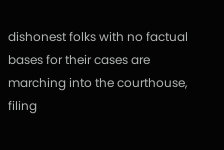dishonest folks with no factual bases for their cases are marching into the courthouse, filing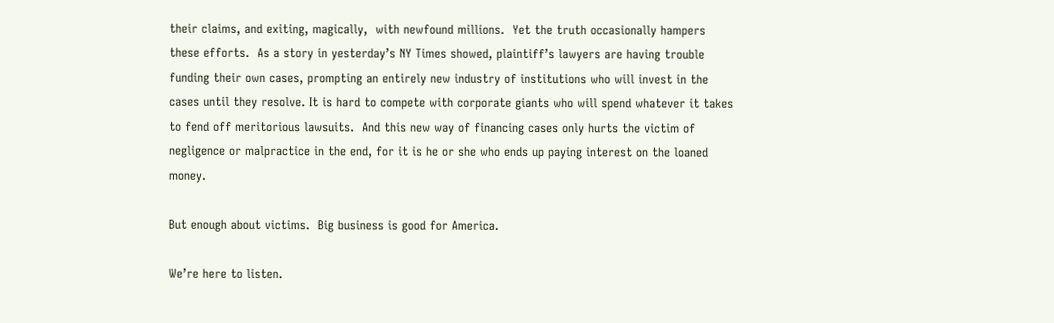their claims, and exiting, magically,  with newfound millions.  Yet the truth occasionally hampers these efforts.  As a story in yesterday’s NY Times showed, plaintiff’s lawyers are having trouble funding their own cases, prompting an entirely new industry of institutions who will invest in the cases until they resolve. It is hard to compete with corporate giants who will spend whatever it takes to fend off meritorious lawsuits.  And this new way of financing cases only hurts the victim of negligence or malpractice in the end, for it is he or she who ends up paying interest on the loaned money.

But enough about victims.  Big business is good for America.

We’re here to listen.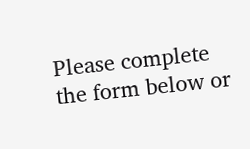Please complete the form below or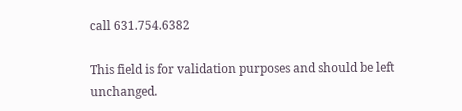call 631.754.6382

This field is for validation purposes and should be left unchanged.